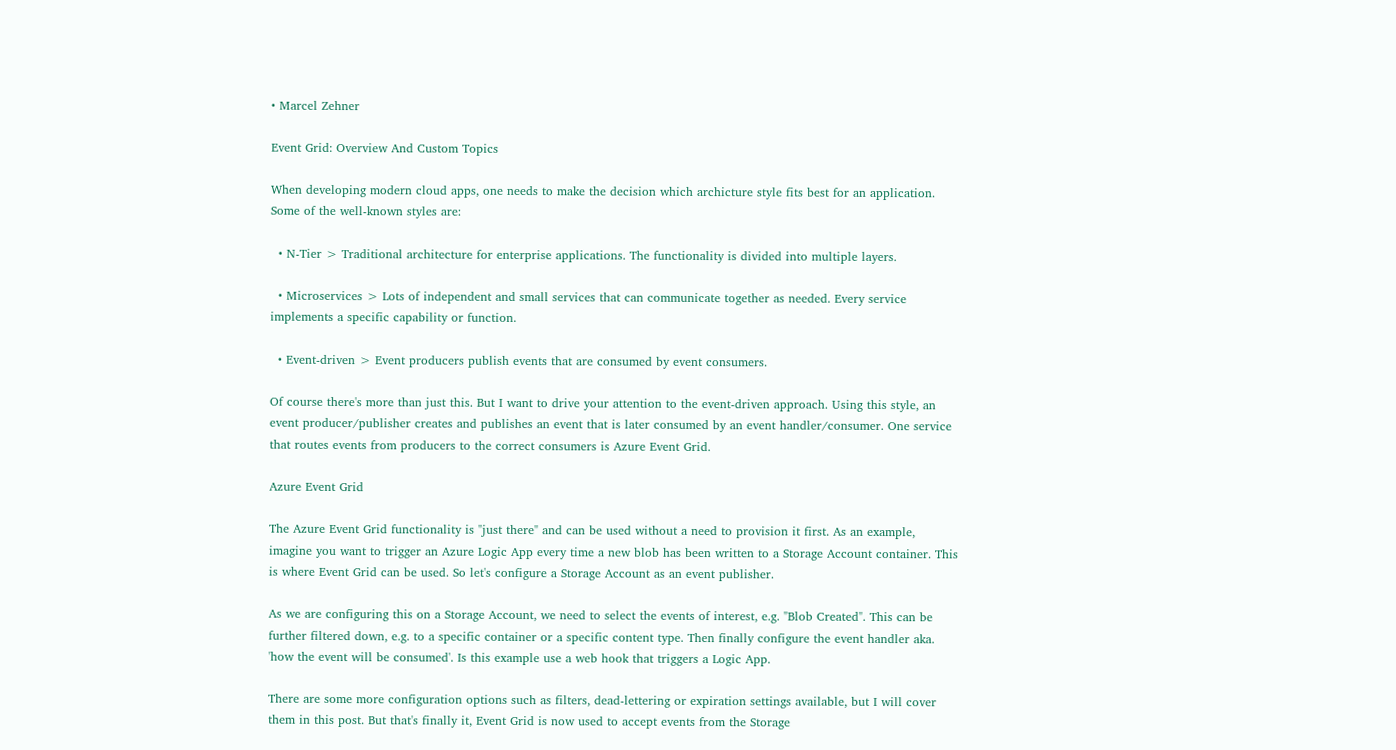• Marcel Zehner

Event Grid: Overview And Custom Topics

When developing modern cloud apps, one needs to make the decision which archicture style fits best for an application. Some of the well-known styles are:

  • N-Tier > Traditional architecture for enterprise applications. The functionality is divided into multiple layers.

  • Microservices > Lots of independent and small services that can communicate together as needed. Every service implements a specific capability or function.

  • Event-driven > Event producers publish events that are consumed by event consumers.

Of course there's more than just this. But I want to drive your attention to the event-driven approach. Using this style, an event producer/publisher creates and publishes an event that is later consumed by an event handler/consumer. One service that routes events from producers to the correct consumers is Azure Event Grid.

Azure Event Grid

The Azure Event Grid functionality is "just there" and can be used without a need to provision it first. As an example, imagine you want to trigger an Azure Logic App every time a new blob has been written to a Storage Account container. This is where Event Grid can be used. So let's configure a Storage Account as an event publisher.

As we are configuring this on a Storage Account, we need to select the events of interest, e.g. "Blob Created". This can be further filtered down, e.g. to a specific container or a specific content type. Then finally configure the event handler aka. 'how the event will be consumed'. Is this example use a web hook that triggers a Logic App.

There are some more configuration options such as filters, dead-lettering or expiration settings available, but I will cover them in this post. But that's finally it, Event Grid is now used to accept events from the Storage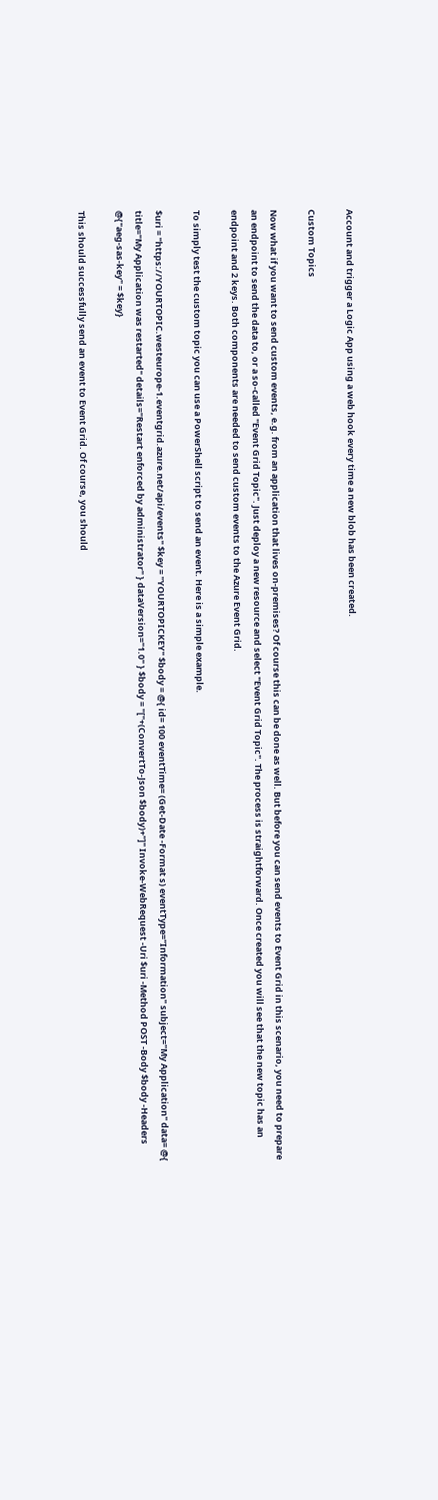Account and trigger a Logic App using a web hook every time a new blob has been created.

Custom Topics

Now what if you want to send custom events, e.g. from an application that lives on-premises? Of course this can be done as well. But before you can send events to Event Grid in this scenario, you need to prepare an endpoint to send the data to, or a so-called "Event Grid Topic". Just deploy a new resource and select "Event Grid Topic". The process is straightforward. Once created you will see that the new topic has an endpoint and 2 keys. Both components are needed to send custom events to the Azure Event Grid.

To simply test the custom topic you can use a PowerShell script to send an event. Here is a simple example.

$uri = "https://YOURTOPIC.westeurope-1.eventgrid.azure.net/api/events" $key = "YOURTOPICKEY" $body = @{ id= 100 eventTime= (Get-Date -Format s) eventType="Information" subject="My Application" data= @{ title="My Application was restarted" details="Restart enforced by administrator" } dataVersion="1.0" } $body = "["+(ConvertTo-Json $body)+"]" Invoke-WebRequest -Uri $uri -Method POST -Body $body -Headers @{"aeg-sas-key" = $key}

This should successfully send an event to Event Grid. Of course, you should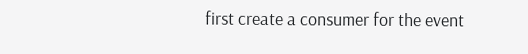first create a consumer for the event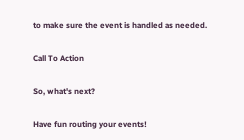to make sure the event is handled as needed.

Call To Action

So, what's next?

Have fun routing your events!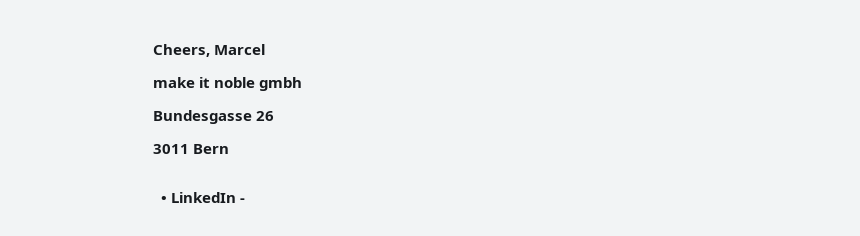Cheers, Marcel

make it noble gmbh

Bundesgasse 26

3011 Bern


  • LinkedIn -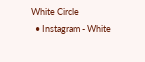White Circle
  • Instagram - White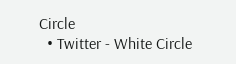Circle
  • Twitter - White Circle